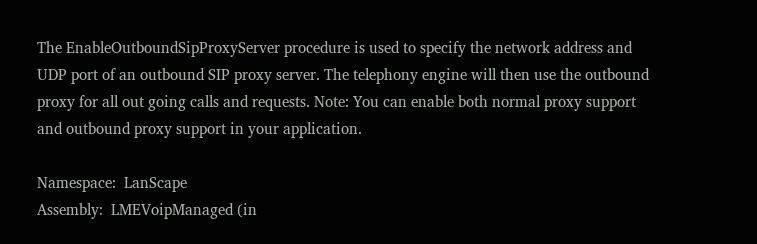The EnableOutboundSipProxyServer procedure is used to specify the network address and UDP port of an outbound SIP proxy server. The telephony engine will then use the outbound proxy for all out going calls and requests. Note: You can enable both normal proxy support and outbound proxy support in your application.

Namespace:  LanScape
Assembly:  LMEVoipManaged (in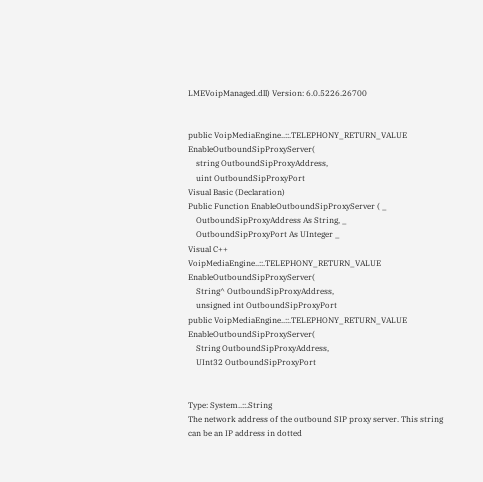LMEVoipManaged.dll) Version: 6.0.5226.26700


public VoipMediaEngine..::.TELEPHONY_RETURN_VALUE EnableOutboundSipProxyServer(
    string OutboundSipProxyAddress,
    uint OutboundSipProxyPort
Visual Basic (Declaration)
Public Function EnableOutboundSipProxyServer ( _
    OutboundSipProxyAddress As String, _
    OutboundSipProxyPort As UInteger _
Visual C++
VoipMediaEngine..::.TELEPHONY_RETURN_VALUE EnableOutboundSipProxyServer(
    String^ OutboundSipProxyAddress,
    unsigned int OutboundSipProxyPort
public VoipMediaEngine..::.TELEPHONY_RETURN_VALUE EnableOutboundSipProxyServer(
    String OutboundSipProxyAddress,
    UInt32 OutboundSipProxyPort


Type: System..::.String
The network address of the outbound SIP proxy server. This string can be an IP address in dotted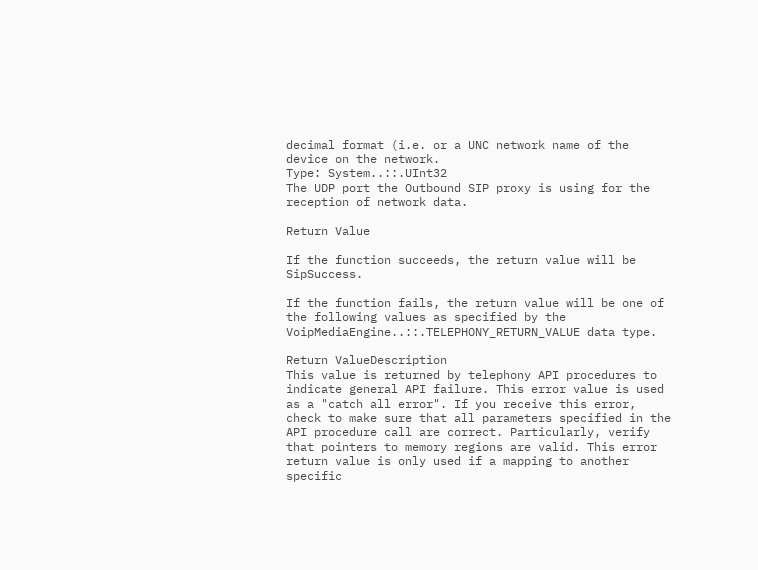decimal format (i.e. or a UNC network name of the device on the network.
Type: System..::.UInt32
The UDP port the Outbound SIP proxy is using for the reception of network data.

Return Value

If the function succeeds, the return value will be SipSuccess.

If the function fails, the return value will be one of the following values as specified by the VoipMediaEngine..::.TELEPHONY_RETURN_VALUE data type.

Return ValueDescription
This value is returned by telephony API procedures to indicate general API failure. This error value is used as a "catch all error". If you receive this error, check to make sure that all parameters specified in the API procedure call are correct. Particularly, verify that pointers to memory regions are valid. This error return value is only used if a mapping to another specific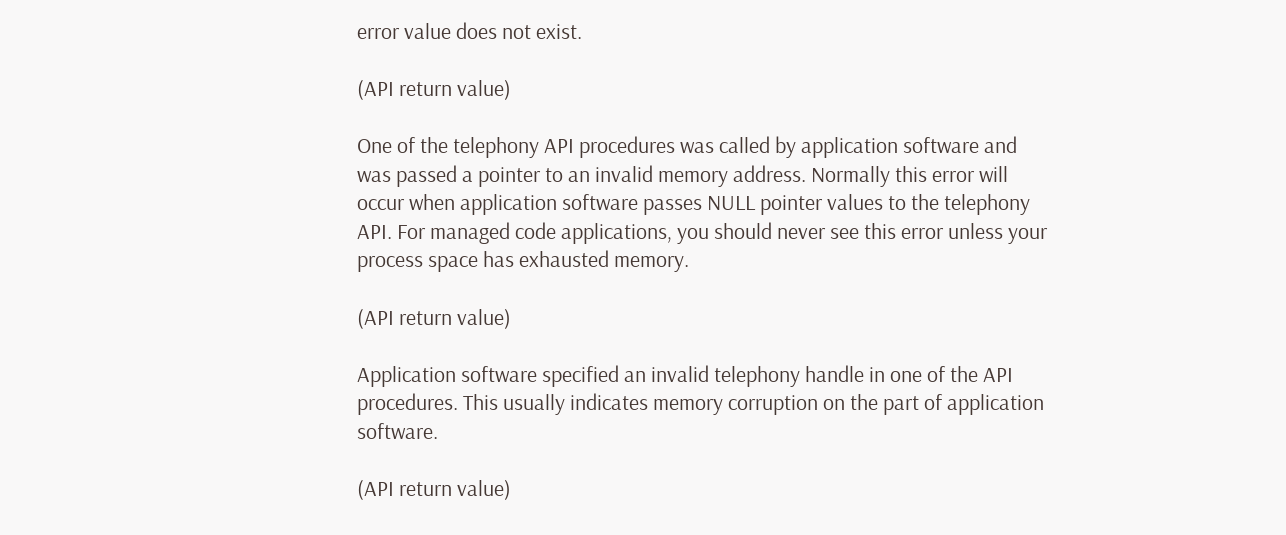error value does not exist.

(API return value)

One of the telephony API procedures was called by application software and was passed a pointer to an invalid memory address. Normally this error will occur when application software passes NULL pointer values to the telephony API. For managed code applications, you should never see this error unless your process space has exhausted memory.

(API return value)

Application software specified an invalid telephony handle in one of the API procedures. This usually indicates memory corruption on the part of application software.

(API return value)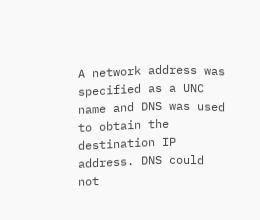A network address was specified as a UNC name and DNS was used to obtain the destination IP address. DNS could not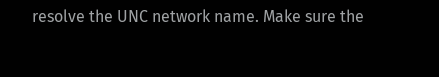resolve the UNC network name. Make sure the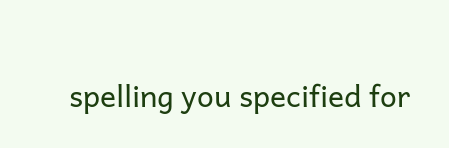spelling you specified for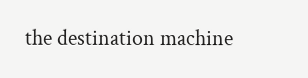the destination machine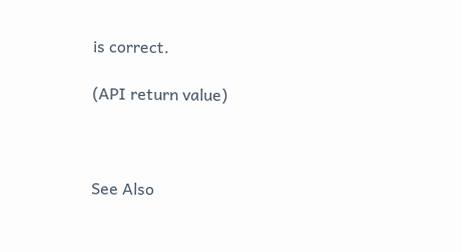is correct.

(API return value)



See Also